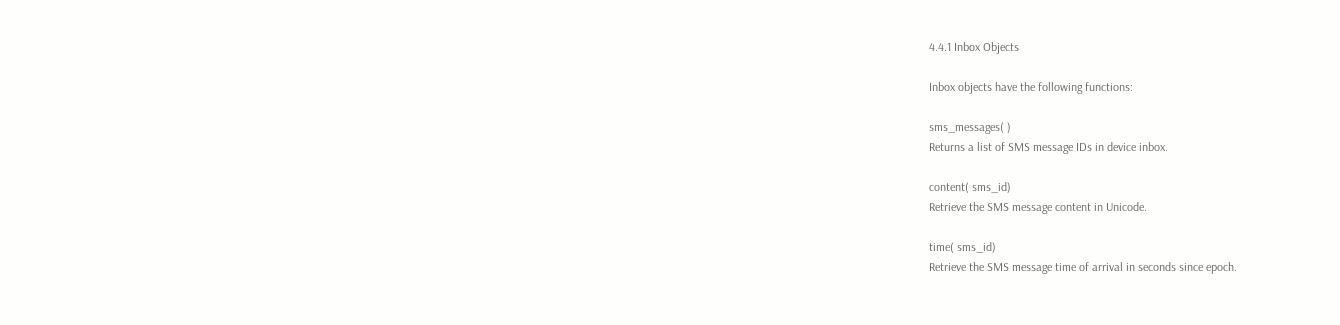4.4.1 Inbox Objects

Inbox objects have the following functions:

sms_messages( )
Returns a list of SMS message IDs in device inbox.

content( sms_id)
Retrieve the SMS message content in Unicode.

time( sms_id)
Retrieve the SMS message time of arrival in seconds since epoch.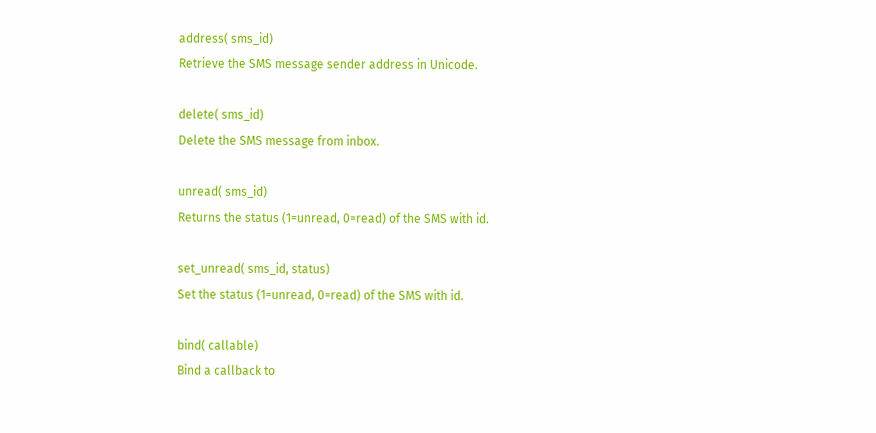address( sms_id)
Retrieve the SMS message sender address in Unicode.

delete( sms_id)
Delete the SMS message from inbox.

unread( sms_id)
Returns the status (1=unread, 0=read) of the SMS with id.

set_unread( sms_id, status)
Set the status (1=unread, 0=read) of the SMS with id.

bind( callable)
Bind a callback to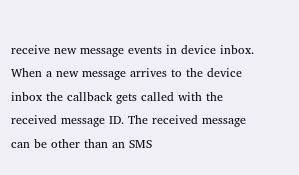receive new message events in device inbox. When a new message arrives to the device inbox the callback gets called with the received message ID. The received message can be other than an SMS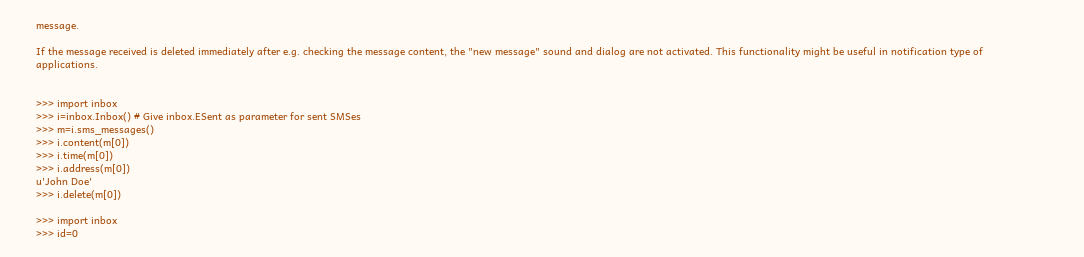message.

If the message received is deleted immediately after e.g. checking the message content, the "new message" sound and dialog are not activated. This functionality might be useful in notification type of applications.


>>> import inbox
>>> i=inbox.Inbox() # Give inbox.ESent as parameter for sent SMSes
>>> m=i.sms_messages()
>>> i.content(m[0])
>>> i.time(m[0])
>>> i.address(m[0])
u'John Doe'
>>> i.delete(m[0])

>>> import inbox
>>> id=0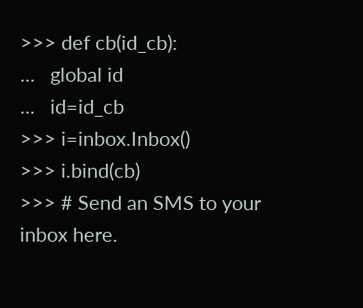>>> def cb(id_cb):
...   global id
...   id=id_cb
>>> i=inbox.Inbox()
>>> i.bind(cb)
>>> # Send an SMS to your inbox here.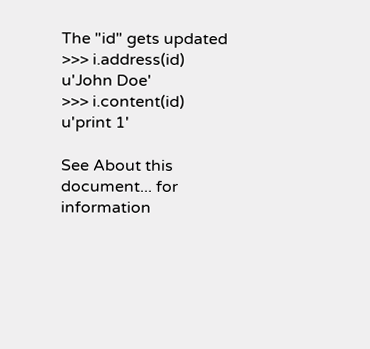The "id" gets updated
>>> i.address(id)
u'John Doe'
>>> i.content(id)
u'print 1'

See About this document... for information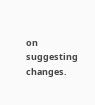on suggesting changes.